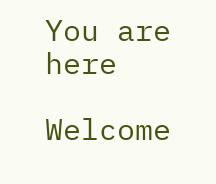You are here

Welcome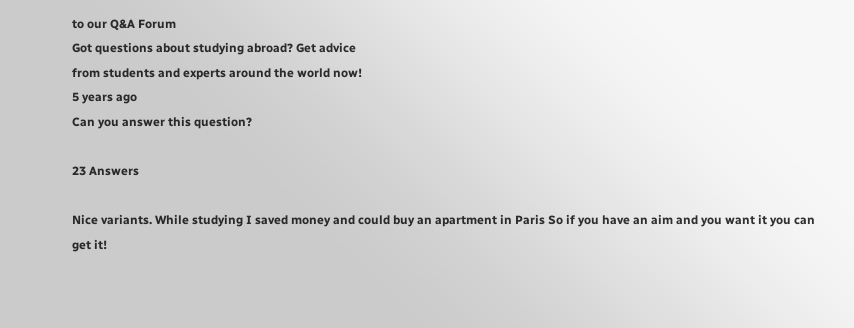to our Q&A Forum
Got questions about studying abroad? Get advice
from students and experts around the world now!
5 years ago
Can you answer this question?

23 Answers

Nice variants. While studying I saved money and could buy an apartment in Paris So if you have an aim and you want it you can get it!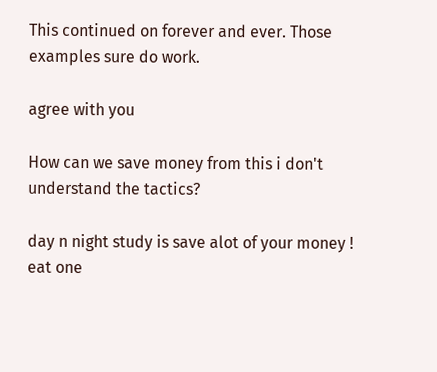This continued on forever and ever. Those examples sure do work.

agree with you

How can we save money from this i don't understand the tactics?

day n night study is save alot of your money ! eat one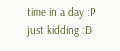time in a day :P just kidding :D